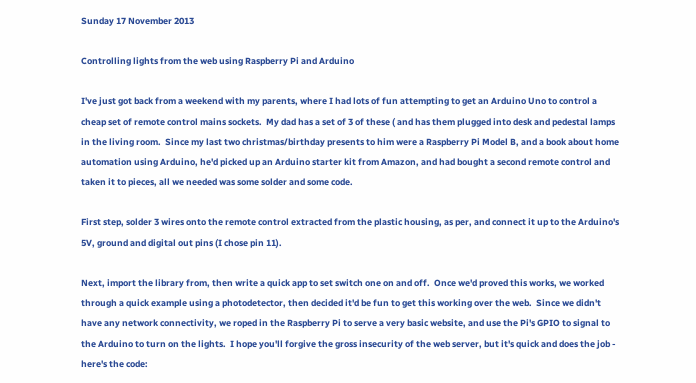Sunday 17 November 2013

Controlling lights from the web using Raspberry Pi and Arduino

I've just got back from a weekend with my parents, where I had lots of fun attempting to get an Arduino Uno to control a cheap set of remote control mains sockets.  My dad has a set of 3 of these ( and has them plugged into desk and pedestal lamps in the living room.  Since my last two christmas/birthday presents to him were a Raspberry Pi Model B, and a book about home automation using Arduino, he'd picked up an Arduino starter kit from Amazon, and had bought a second remote control and taken it to pieces, all we needed was some solder and some code.

First step, solder 3 wires onto the remote control extracted from the plastic housing, as per, and connect it up to the Arduino's 5V, ground and digital out pins (I chose pin 11).

Next, import the library from, then write a quick app to set switch one on and off.  Once we'd proved this works, we worked through a quick example using a photodetector, then decided it'd be fun to get this working over the web.  Since we didn't have any network connectivity, we roped in the Raspberry Pi to serve a very basic website, and use the Pi's GPIO to signal to the Arduino to turn on the lights.  I hope you'll forgive the gross insecurity of the web server, but it's quick and does the job - here's the code: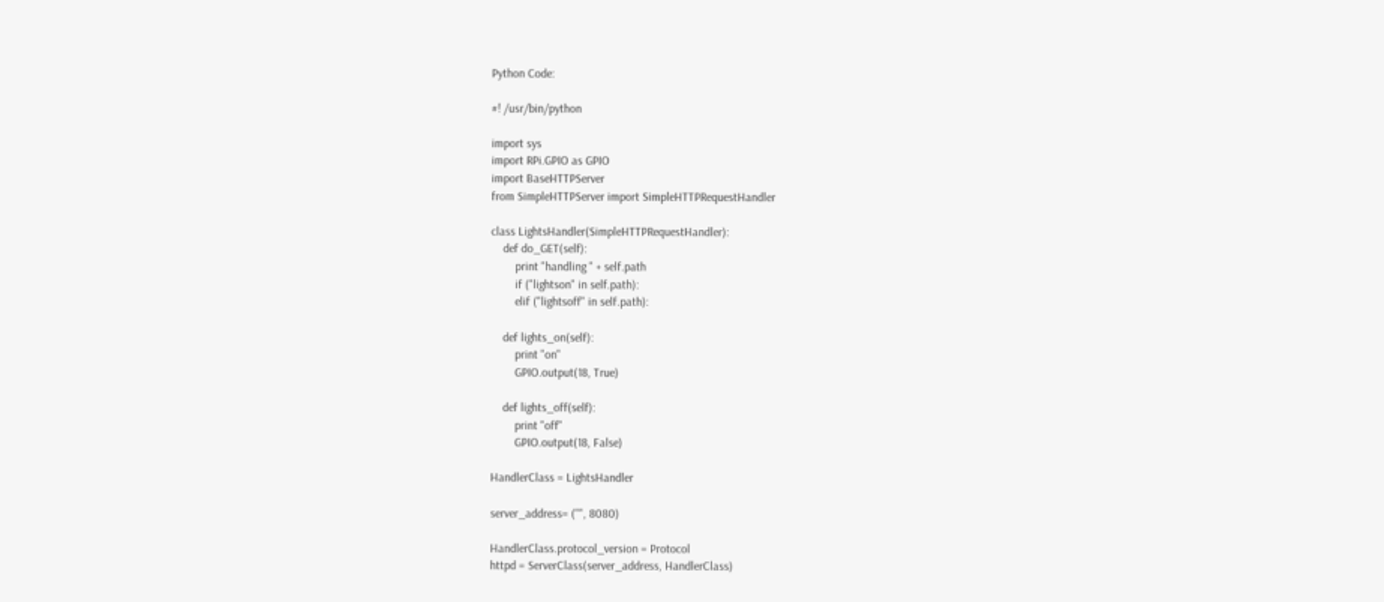Python Code:

#! /usr/bin/python

import sys
import RPi.GPIO as GPIO
import BaseHTTPServer
from SimpleHTTPServer import SimpleHTTPRequestHandler

class LightsHandler(SimpleHTTPRequestHandler):
    def do_GET(self):
        print "handling " + self.path
        if ("lightson" in self.path):
        elif ("lightsoff" in self.path):

    def lights_on(self):
        print "on"
        GPIO.output(18, True)

    def lights_off(self):
        print "off"
        GPIO.output(18, False)

HandlerClass = LightsHandler

server_address= ("", 8080)

HandlerClass.protocol_version = Protocol
httpd = ServerClass(server_address, HandlerClass)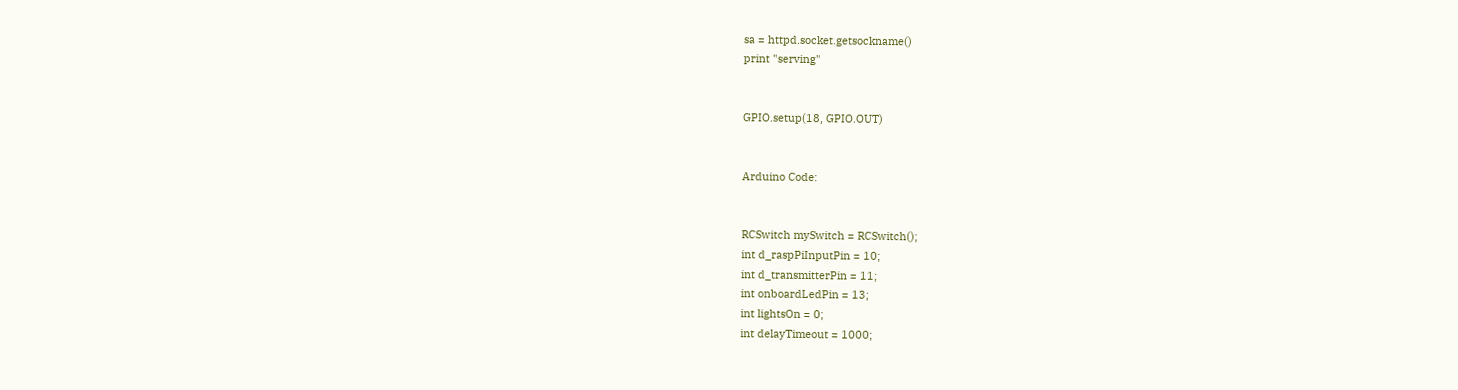sa = httpd.socket.getsockname()
print "serving"


GPIO.setup(18, GPIO.OUT)


Arduino Code:


RCSwitch mySwitch = RCSwitch();
int d_raspPiInputPin = 10;
int d_transmitterPin = 11;
int onboardLedPin = 13;
int lightsOn = 0;
int delayTimeout = 1000;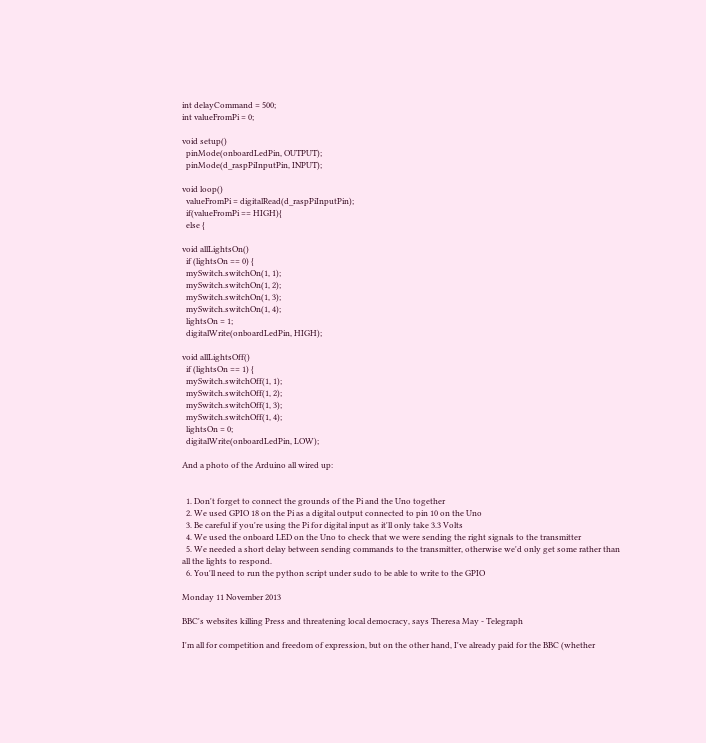int delayCommand = 500;
int valueFromPi = 0;

void setup()
  pinMode(onboardLedPin, OUTPUT);
  pinMode(d_raspPiInputPin, INPUT);

void loop()
  valueFromPi = digitalRead(d_raspPiInputPin);
  if(valueFromPi == HIGH){
  else {

void allLightsOn()
  if (lightsOn == 0) {
  mySwitch.switchOn(1, 1);
  mySwitch.switchOn(1, 2);
  mySwitch.switchOn(1, 3);
  mySwitch.switchOn(1, 4);
  lightsOn = 1;
  digitalWrite(onboardLedPin, HIGH);

void allLightsOff()
  if (lightsOn == 1) {
  mySwitch.switchOff(1, 1);
  mySwitch.switchOff(1, 2);
  mySwitch.switchOff(1, 3);
  mySwitch.switchOff(1, 4);
  lightsOn = 0;
  digitalWrite(onboardLedPin, LOW);

And a photo of the Arduino all wired up:


  1. Don't forget to connect the grounds of the Pi and the Uno together
  2. We used GPIO 18 on the Pi as a digital output connected to pin 10 on the Uno
  3. Be careful if you're using the Pi for digital input as it'll only take 3.3 Volts
  4. We used the onboard LED on the Uno to check that we were sending the right signals to the transmitter
  5. We needed a short delay between sending commands to the transmitter, otherwise we'd only get some rather than all the lights to respond.
  6. You'll need to run the python script under sudo to be able to write to the GPIO

Monday 11 November 2013

BBC's websites killing Press and threatening local democracy, says Theresa May - Telegraph

I'm all for competition and freedom of expression, but on the other hand, I've already paid for the BBC (whether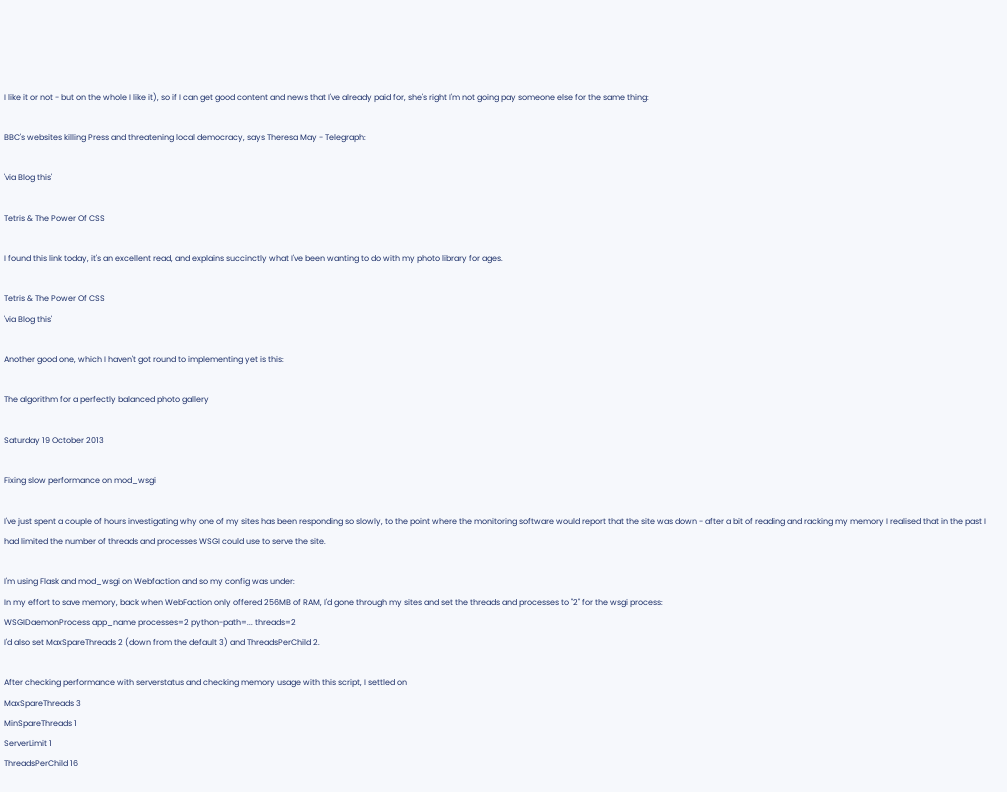I like it or not - but on the whole I like it), so if I can get good content and news that I've already paid for, she's right I'm not going pay someone else for the same thing:

BBC's websites killing Press and threatening local democracy, says Theresa May - Telegraph:

'via Blog this'

Tetris & The Power Of CSS

I found this link today, it's an excellent read, and explains succinctly what I've been wanting to do with my photo library for ages.

Tetris & The Power Of CSS
'via Blog this'

Another good one, which I haven't got round to implementing yet is this:

The algorithm for a perfectly balanced photo gallery

Saturday 19 October 2013

Fixing slow performance on mod_wsgi

I've just spent a couple of hours investigating why one of my sites has been responding so slowly, to the point where the monitoring software would report that the site was down - after a bit of reading and racking my memory I realised that in the past I had limited the number of threads and processes WSGI could use to serve the site.

I'm using Flask and mod_wsgi on Webfaction and so my config was under:
In my effort to save memory, back when WebFaction only offered 256MB of RAM, I'd gone through my sites and set the threads and processes to "2" for the wsgi process:
WSGIDaemonProcess app_name processes=2 python-path=... threads=2
I'd also set MaxSpareThreads 2 (down from the default 3) and ThreadsPerChild 2.

After checking performance with serverstatus and checking memory usage with this script, I settled on
MaxSpareThreads 3
MinSpareThreads 1
ServerLimit 1
ThreadsPerChild 16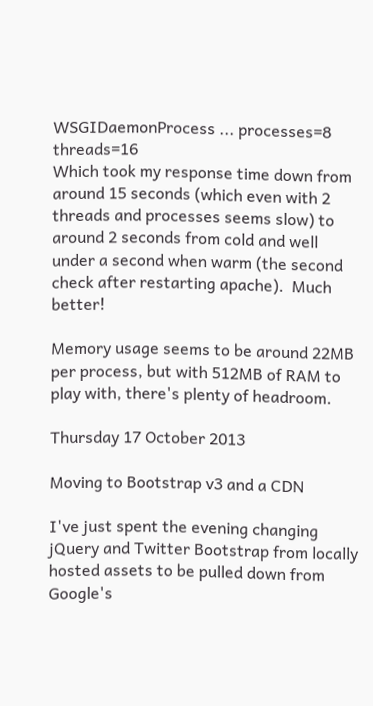WSGIDaemonProcess ... processes=8 threads=16
Which took my response time down from around 15 seconds (which even with 2 threads and processes seems slow) to around 2 seconds from cold and well under a second when warm (the second check after restarting apache).  Much better!

Memory usage seems to be around 22MB per process, but with 512MB of RAM to play with, there's plenty of headroom.

Thursday 17 October 2013

Moving to Bootstrap v3 and a CDN

I've just spent the evening changing jQuery and Twitter Bootstrap from locally hosted assets to be pulled down from Google's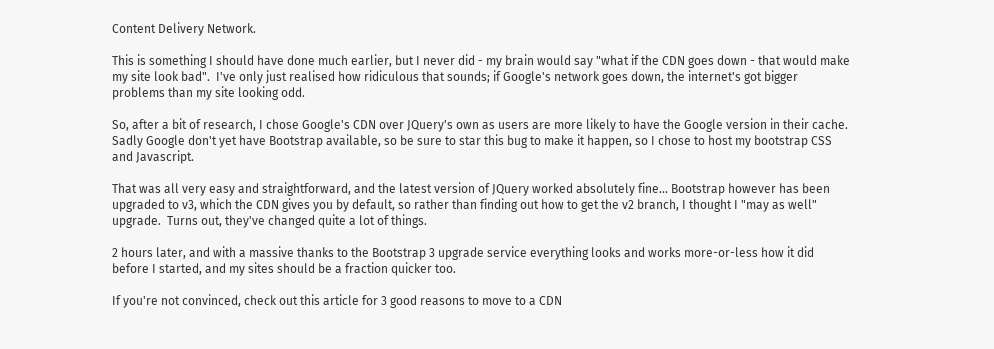Content Delivery Network.

This is something I should have done much earlier, but I never did - my brain would say "what if the CDN goes down - that would make my site look bad".  I've only just realised how ridiculous that sounds; if Google's network goes down, the internet's got bigger problems than my site looking odd.

So, after a bit of research, I chose Google's CDN over JQuery's own as users are more likely to have the Google version in their cache.  Sadly Google don't yet have Bootstrap available, so be sure to star this bug to make it happen, so I chose to host my bootstrap CSS and Javascript.

That was all very easy and straightforward, and the latest version of JQuery worked absolutely fine... Bootstrap however has been upgraded to v3, which the CDN gives you by default, so rather than finding out how to get the v2 branch, I thought I "may as well" upgrade.  Turns out, they've changed quite a lot of things.

2 hours later, and with a massive thanks to the Bootstrap 3 upgrade service everything looks and works more-or-less how it did before I started, and my sites should be a fraction quicker too.

If you're not convinced, check out this article for 3 good reasons to move to a CDN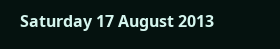Saturday 17 August 2013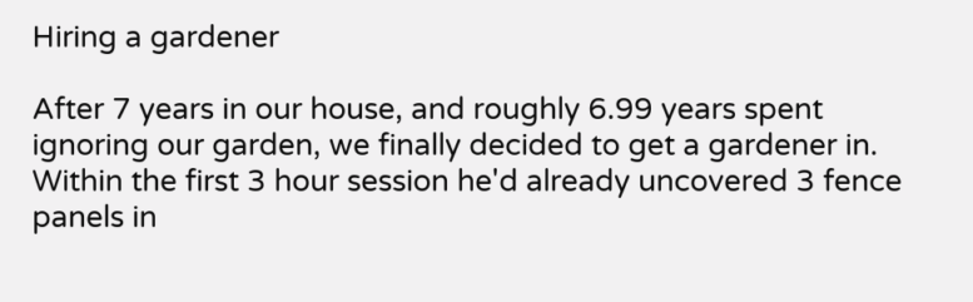Hiring a gardener

After 7 years in our house, and roughly 6.99 years spent ignoring our garden, we finally decided to get a gardener in.  Within the first 3 hour session he'd already uncovered 3 fence panels in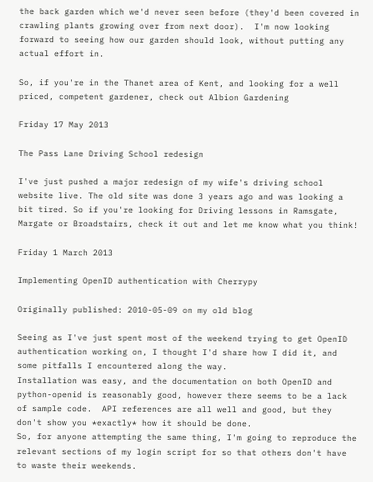the back garden which we'd never seen before (they'd been covered in crawling plants growing over from next door).  I'm now looking forward to seeing how our garden should look, without putting any actual effort in.

So, if you're in the Thanet area of Kent, and looking for a well priced, competent gardener, check out Albion Gardening

Friday 17 May 2013

The Pass Lane Driving School redesign

I've just pushed a major redesign of my wife's driving school website live. The old site was done 3 years ago and was looking a bit tired. So if you're looking for Driving lessons in Ramsgate, Margate or Broadstairs, check it out and let me know what you think!

Friday 1 March 2013

Implementing OpenID authentication with Cherrypy

Originally published: 2010-05-09 on my old blog

Seeing as I've just spent most of the weekend trying to get OpenID authentication working on, I thought I'd share how I did it, and some pitfalls I encountered along the way.
Installation was easy, and the documentation on both OpenID and python-openid is reasonably good, however there seems to be a lack of sample code.  API references are all well and good, but they don't show you *exactly* how it should be done.
So, for anyone attempting the same thing, I'm going to reproduce the relevant sections of my login script for so that others don't have to waste their weekends.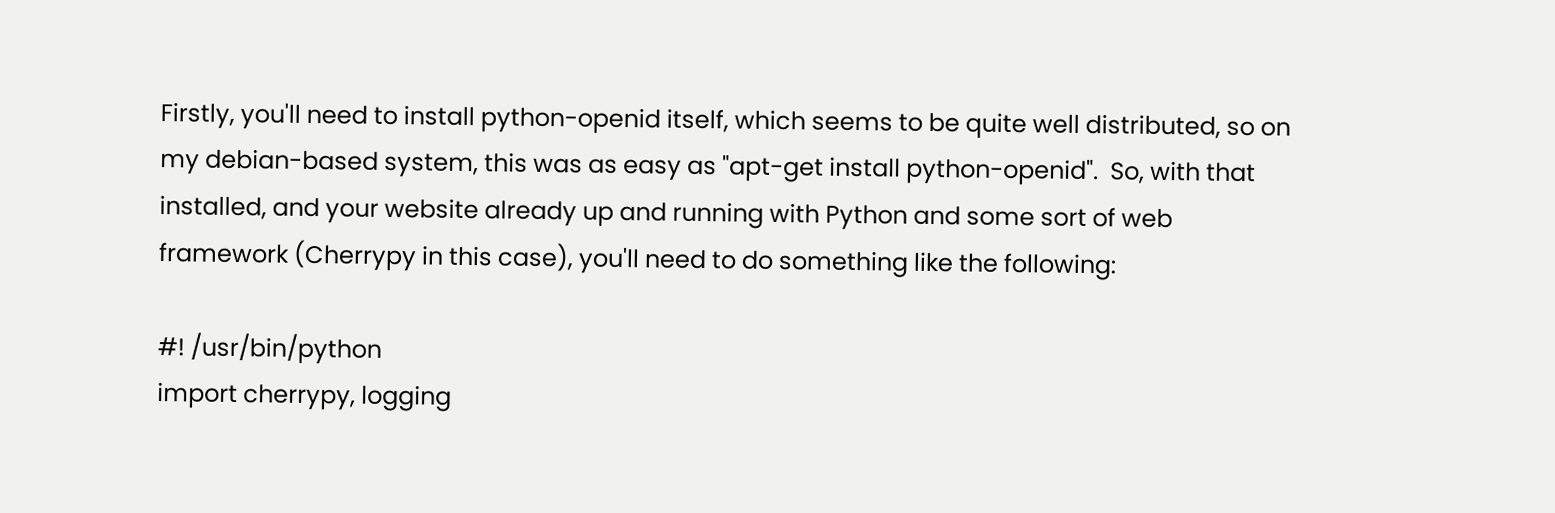Firstly, you'll need to install python-openid itself, which seems to be quite well distributed, so on my debian-based system, this was as easy as "apt-get install python-openid".  So, with that installed, and your website already up and running with Python and some sort of web framework (Cherrypy in this case), you'll need to do something like the following:

#! /usr/bin/python
import cherrypy, logging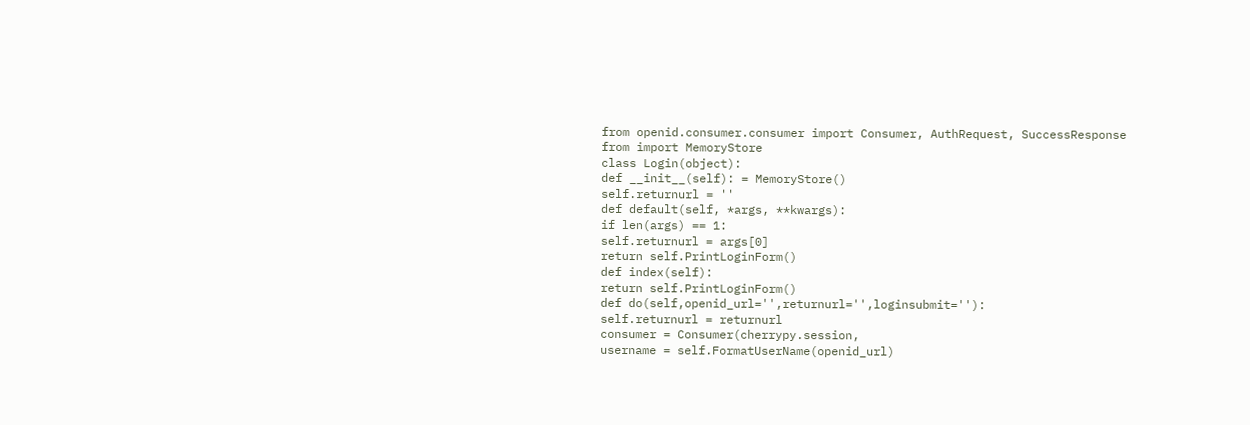from openid.consumer.consumer import Consumer, AuthRequest, SuccessResponse
from import MemoryStore
class Login(object):
def __init__(self): = MemoryStore()
self.returnurl = ''
def default(self, *args, **kwargs):
if len(args) == 1:
self.returnurl = args[0]
return self.PrintLoginForm()
def index(self):
return self.PrintLoginForm()
def do(self,openid_url='',returnurl='',loginsubmit=''):
self.returnurl = returnurl
consumer = Consumer(cherrypy.session,
username = self.FormatUserName(openid_url)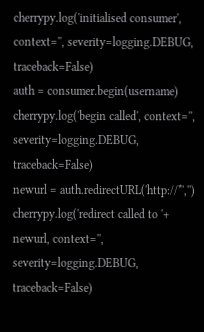cherrypy.log('initialised consumer', context='', severity=logging.DEBUG, traceback=False)
auth = consumer.begin(username)
cherrypy.log('begin called', context='', severity=logging.DEBUG, traceback=False)
newurl = auth.redirectURL('http://*','')
cherrypy.log('redirect called to '+ newurl, context='', severity=logging.DEBUG, traceback=False)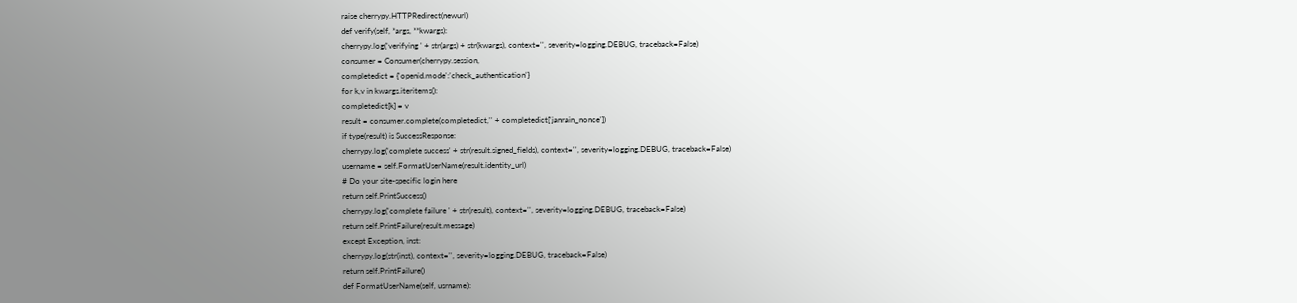raise cherrypy.HTTPRedirect(newurl)
def verify(self, *args, **kwargs):
cherrypy.log('verifying ' + str(args) + str(kwargs), context='', severity=logging.DEBUG, traceback=False)
consumer = Consumer(cherrypy.session,
completedict = {'openid.mode':'check_authentication'}
for k,v in kwargs.iteritems():
completedict[k] = v
result = consumer.complete(completedict,'' + completedict['janrain_nonce'])
if type(result) is SuccessResponse:
cherrypy.log('complete success' + str(result.signed_fields), context='', severity=logging.DEBUG, traceback=False)
username = self.FormatUserName(result.identity_url)
# Do your site-specific login here
return self.PrintSuccess()
cherrypy.log('complete failure ' + str(result), context='', severity=logging.DEBUG, traceback=False)
return self.PrintFailure(result.message)
except Exception, inst:
cherrypy.log(str(inst), context='', severity=logging.DEBUG, traceback=False)
return self.PrintFailure()
def FormatUserName(self, usrname):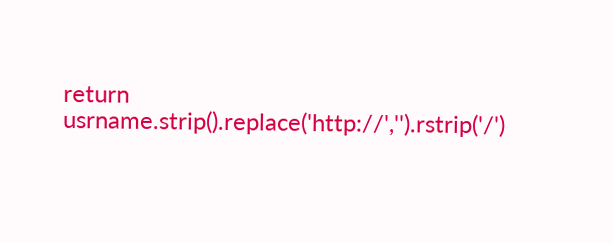return usrname.strip().replace('http://','').rstrip('/')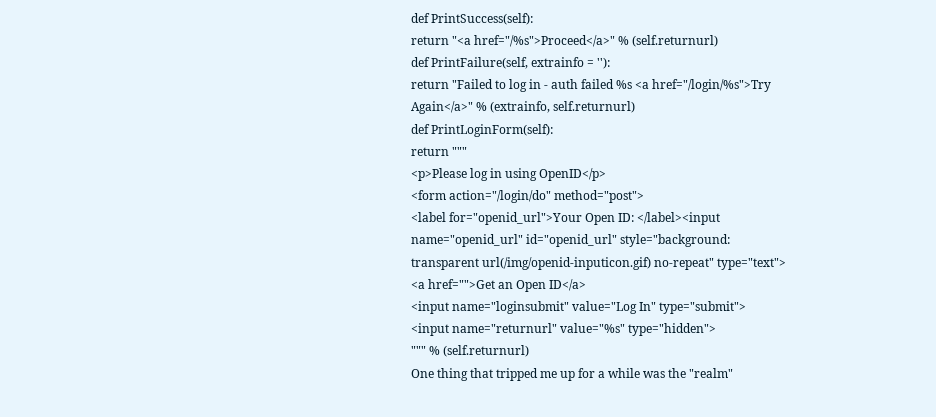def PrintSuccess(self):
return "<a href="/%s">Proceed</a>" % (self.returnurl)
def PrintFailure(self, extrainfo = ''):
return "Failed to log in - auth failed %s <a href="/login/%s">Try Again</a>" % (extrainfo, self.returnurl)
def PrintLoginForm(self):
return """
<p>Please log in using OpenID</p>
<form action="/login/do" method="post">
<label for="openid_url">Your Open ID: </label><input name="openid_url" id="openid_url" style="background: transparent url(/img/openid-inputicon.gif) no-repeat" type="text">
<a href="">Get an Open ID</a>
<input name="loginsubmit" value="Log In" type="submit">
<input name="returnurl" value="%s" type="hidden">
""" % (self.returnurl)
One thing that tripped me up for a while was the "realm"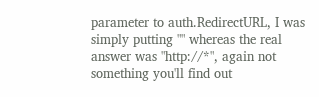parameter to auth.RedirectURL, I was simply putting "" whereas the real answer was "http://*", again not something you'll find out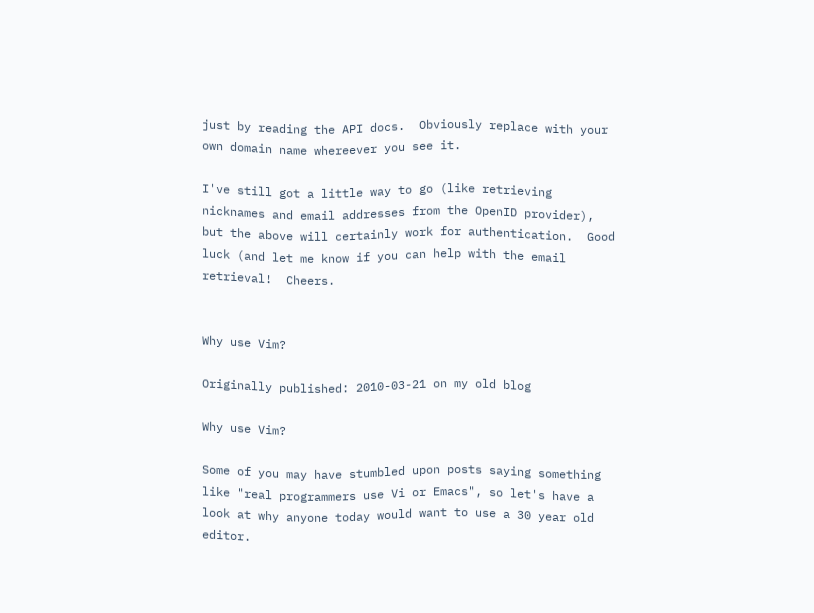just by reading the API docs.  Obviously replace with your own domain name whereever you see it.

I've still got a little way to go (like retrieving nicknames and email addresses from the OpenID provider), but the above will certainly work for authentication.  Good luck (and let me know if you can help with the email retrieval!  Cheers.


Why use Vim?

Originally published: 2010-03-21 on my old blog

Why use Vim?

Some of you may have stumbled upon posts saying something like "real programmers use Vi or Emacs", so let's have a look at why anyone today would want to use a 30 year old editor.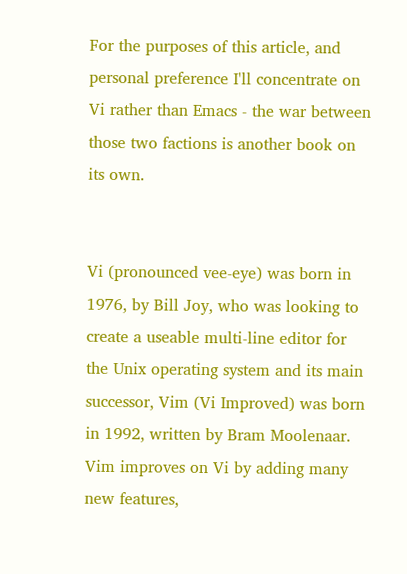For the purposes of this article, and personal preference I'll concentrate on Vi rather than Emacs - the war between those two factions is another book on its own.


Vi (pronounced vee-eye) was born in 1976, by Bill Joy, who was looking to create a useable multi-line editor for the Unix operating system and its main successor, Vim (Vi Improved) was born in 1992, written by Bram Moolenaar. Vim improves on Vi by adding many new features,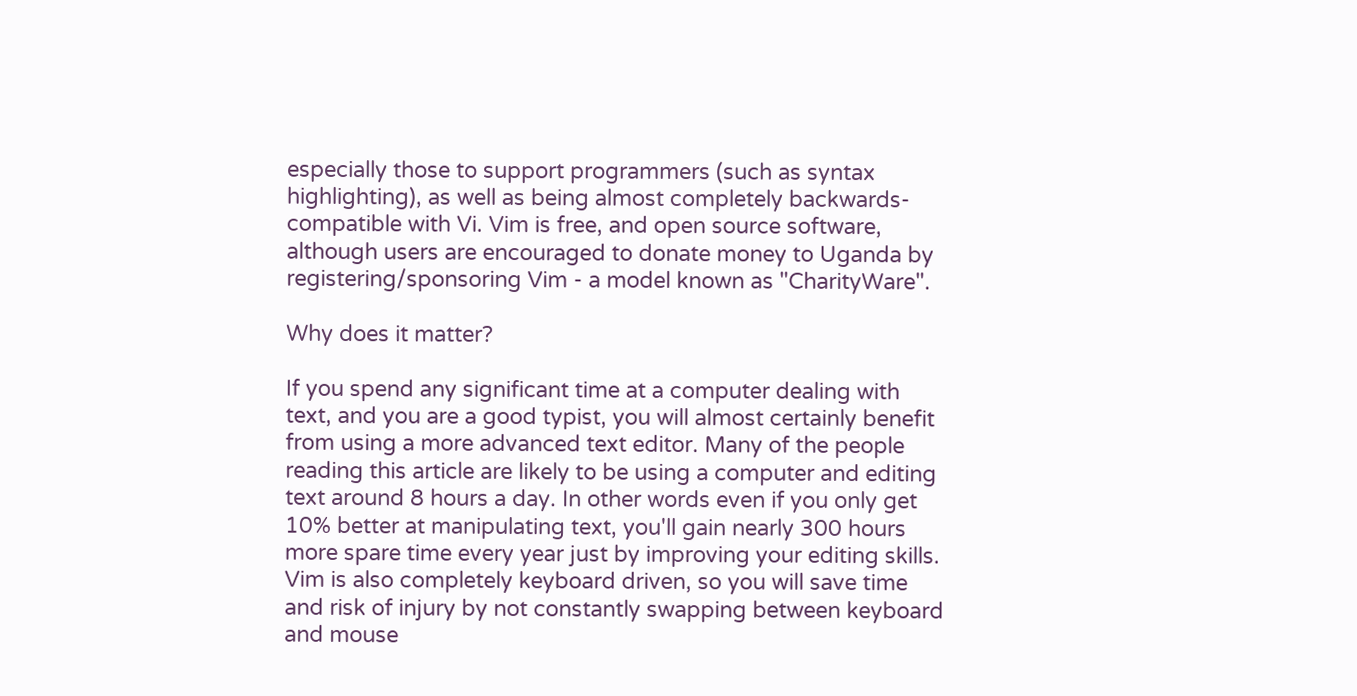especially those to support programmers (such as syntax highlighting), as well as being almost completely backwards-compatible with Vi. Vim is free, and open source software, although users are encouraged to donate money to Uganda by registering/sponsoring Vim - a model known as "CharityWare".

Why does it matter?

If you spend any significant time at a computer dealing with text, and you are a good typist, you will almost certainly benefit from using a more advanced text editor. Many of the people reading this article are likely to be using a computer and editing text around 8 hours a day. In other words even if you only get 10% better at manipulating text, you'll gain nearly 300 hours more spare time every year just by improving your editing skills. Vim is also completely keyboard driven, so you will save time and risk of injury by not constantly swapping between keyboard and mouse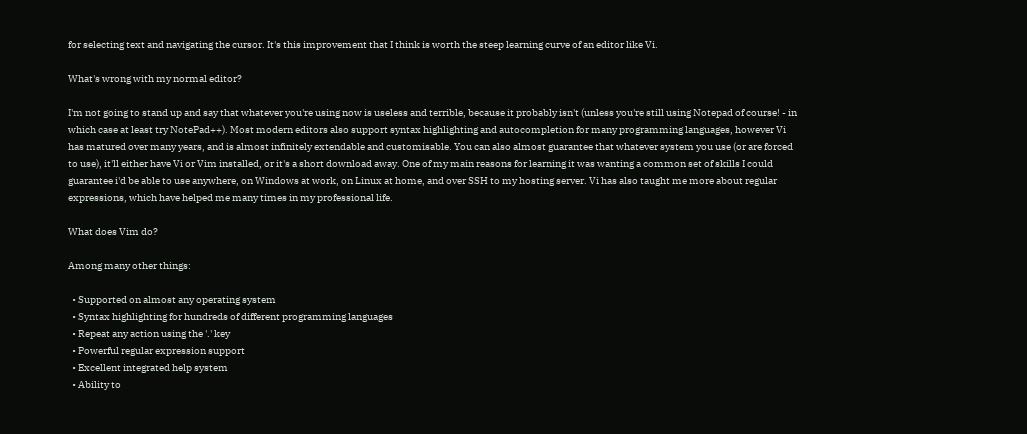for selecting text and navigating the cursor. It's this improvement that I think is worth the steep learning curve of an editor like Vi.

What's wrong with my normal editor?

I'm not going to stand up and say that whatever you're using now is useless and terrible, because it probably isn't (unless you're still using Notepad of course! - in which case at least try NotePad++). Most modern editors also support syntax highlighting and autocompletion for many programming languages, however Vi has matured over many years, and is almost infinitely extendable and customisable. You can also almost guarantee that whatever system you use (or are forced to use), it'll either have Vi or Vim installed, or it's a short download away. One of my main reasons for learning it was wanting a common set of skills I could guarantee i'd be able to use anywhere, on Windows at work, on Linux at home, and over SSH to my hosting server. Vi has also taught me more about regular expressions, which have helped me many times in my professional life.

What does Vim do?

Among many other things:

  • Supported on almost any operating system
  • Syntax highlighting for hundreds of different programming languages
  • Repeat any action using the '.' key
  • Powerful regular expression support
  • Excellent integrated help system
  • Ability to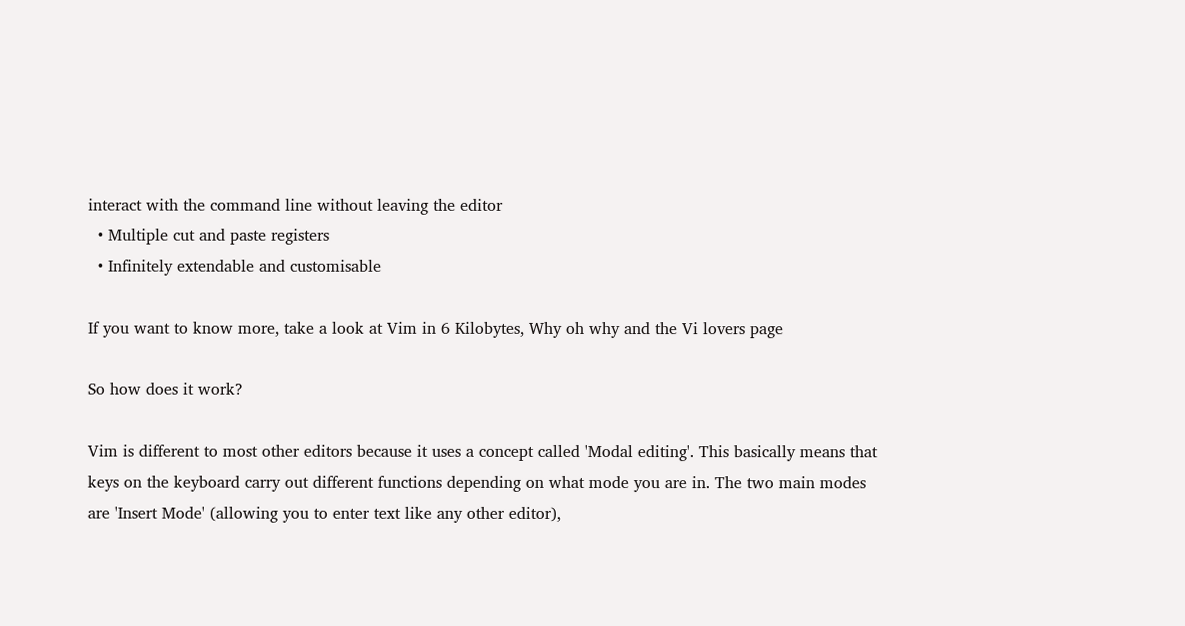interact with the command line without leaving the editor
  • Multiple cut and paste registers
  • Infinitely extendable and customisable

If you want to know more, take a look at Vim in 6 Kilobytes, Why oh why and the Vi lovers page

So how does it work?

Vim is different to most other editors because it uses a concept called 'Modal editing'. This basically means that keys on the keyboard carry out different functions depending on what mode you are in. The two main modes are 'Insert Mode' (allowing you to enter text like any other editor),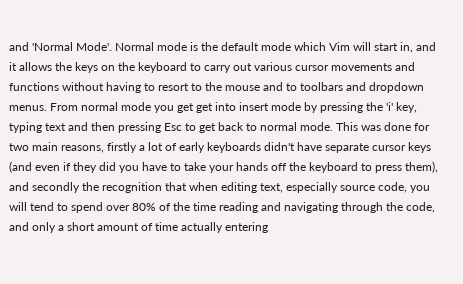and 'Normal Mode'. Normal mode is the default mode which Vim will start in, and it allows the keys on the keyboard to carry out various cursor movements and functions without having to resort to the mouse and to toolbars and dropdown menus. From normal mode you get get into insert mode by pressing the 'i' key, typing text and then pressing Esc to get back to normal mode. This was done for two main reasons, firstly a lot of early keyboards didn't have separate cursor keys (and even if they did you have to take your hands off the keyboard to press them), and secondly the recognition that when editing text, especially source code, you will tend to spend over 80% of the time reading and navigating through the code, and only a short amount of time actually entering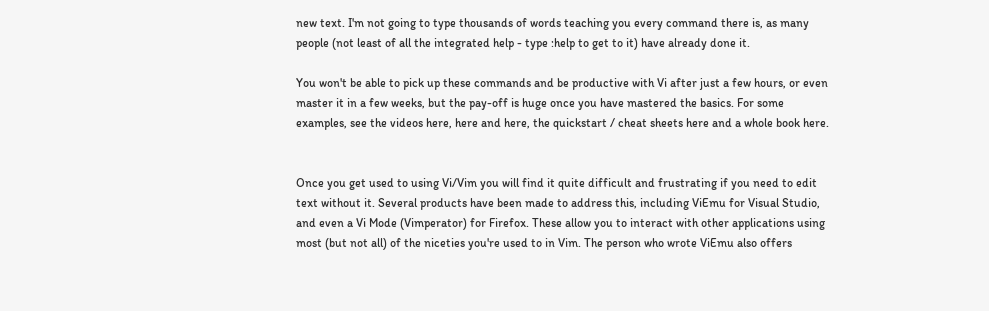new text. I'm not going to type thousands of words teaching you every command there is, as many people (not least of all the integrated help - type :help to get to it) have already done it.

You won't be able to pick up these commands and be productive with Vi after just a few hours, or even master it in a few weeks, but the pay-off is huge once you have mastered the basics. For some examples, see the videos here, here and here, the quickstart / cheat sheets here and a whole book here.


Once you get used to using Vi/Vim you will find it quite difficult and frustrating if you need to edit text without it. Several products have been made to address this, including ViEmu for Visual Studio, and even a Vi Mode (Vimperator) for Firefox. These allow you to interact with other applications using most (but not all) of the niceties you're used to in Vim. The person who wrote ViEmu also offers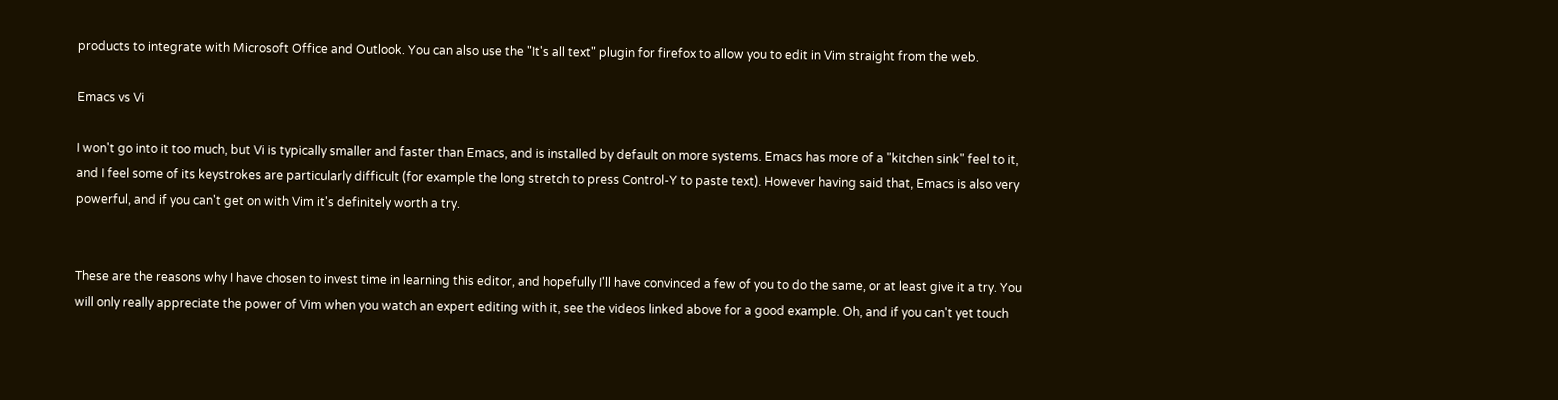products to integrate with Microsoft Office and Outlook. You can also use the "It's all text" plugin for firefox to allow you to edit in Vim straight from the web.

Emacs vs Vi

I won't go into it too much, but Vi is typically smaller and faster than Emacs, and is installed by default on more systems. Emacs has more of a "kitchen sink" feel to it, and I feel some of its keystrokes are particularly difficult (for example the long stretch to press Control-Y to paste text). However having said that, Emacs is also very powerful, and if you can't get on with Vim it's definitely worth a try.


These are the reasons why I have chosen to invest time in learning this editor, and hopefully I'll have convinced a few of you to do the same, or at least give it a try. You will only really appreciate the power of Vim when you watch an expert editing with it, see the videos linked above for a good example. Oh, and if you can't yet touch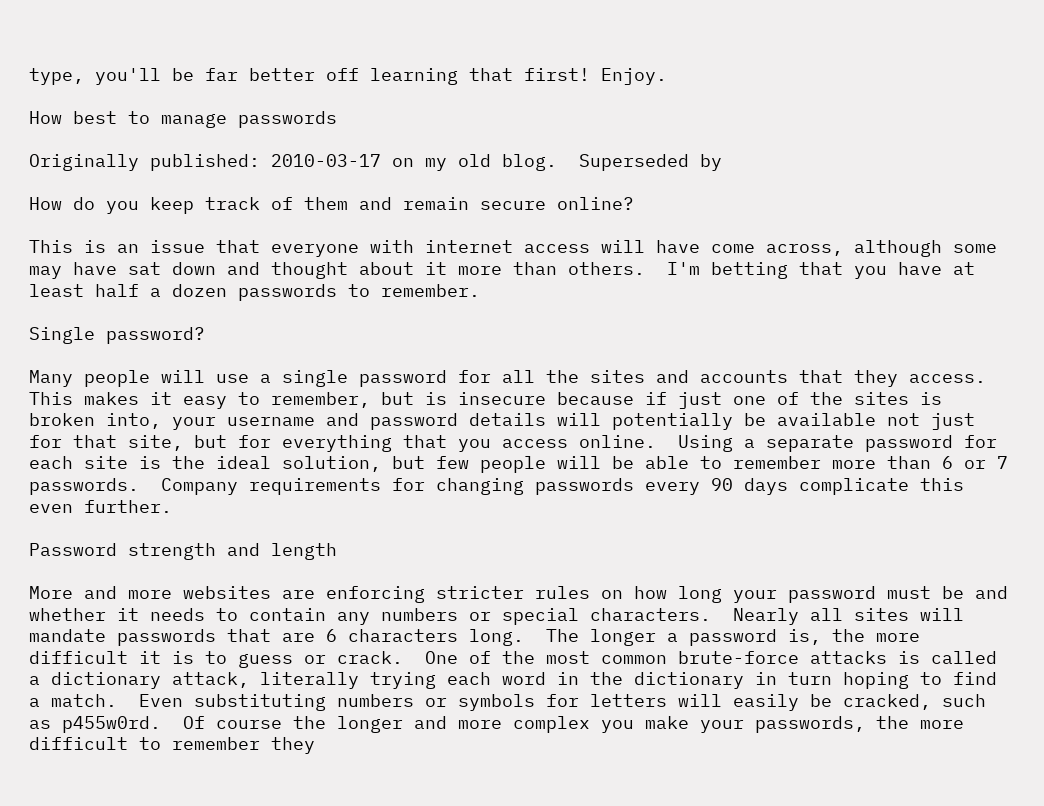type, you'll be far better off learning that first! Enjoy.

How best to manage passwords

Originally published: 2010-03-17 on my old blog.  Superseded by

How do you keep track of them and remain secure online?

This is an issue that everyone with internet access will have come across, although some may have sat down and thought about it more than others.  I'm betting that you have at least half a dozen passwords to remember.

Single password?

Many people will use a single password for all the sites and accounts that they access.  This makes it easy to remember, but is insecure because if just one of the sites is broken into, your username and password details will potentially be available not just for that site, but for everything that you access online.  Using a separate password for each site is the ideal solution, but few people will be able to remember more than 6 or 7 passwords.  Company requirements for changing passwords every 90 days complicate this even further.

Password strength and length

More and more websites are enforcing stricter rules on how long your password must be and whether it needs to contain any numbers or special characters.  Nearly all sites will mandate passwords that are 6 characters long.  The longer a password is, the more difficult it is to guess or crack.  One of the most common brute-force attacks is called a dictionary attack, literally trying each word in the dictionary in turn hoping to find a match.  Even substituting numbers or symbols for letters will easily be cracked, such as p455w0rd.  Of course the longer and more complex you make your passwords, the more difficult to remember they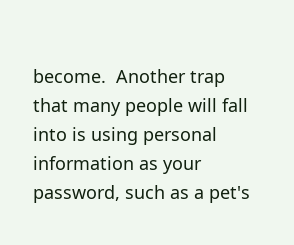become.  Another trap that many people will fall into is using personal information as your password, such as a pet's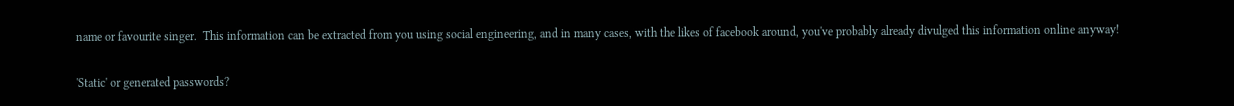name or favourite singer.  This information can be extracted from you using social engineering, and in many cases, with the likes of facebook around, you've probably already divulged this information online anyway!

'Static' or generated passwords?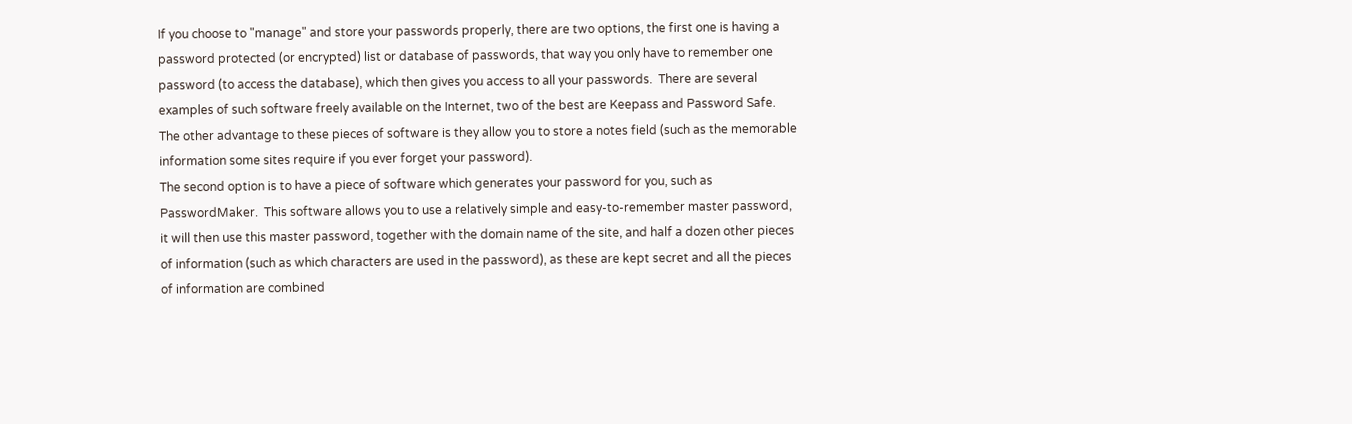If you choose to "manage" and store your passwords properly, there are two options, the first one is having a password protected (or encrypted) list or database of passwords, that way you only have to remember one password (to access the database), which then gives you access to all your passwords.  There are several examples of such software freely available on the Internet, two of the best are Keepass and Password Safe.  The other advantage to these pieces of software is they allow you to store a notes field (such as the memorable information some sites require if you ever forget your password).
The second option is to have a piece of software which generates your password for you, such as PasswordMaker.  This software allows you to use a relatively simple and easy-to-remember master password, it will then use this master password, together with the domain name of the site, and half a dozen other pieces of information (such as which characters are used in the password), as these are kept secret and all the pieces of information are combined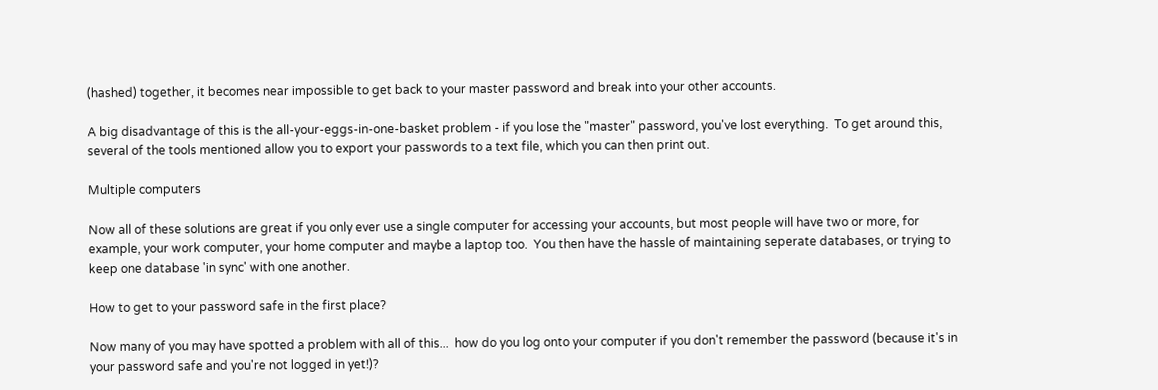(hashed) together, it becomes near impossible to get back to your master password and break into your other accounts.

A big disadvantage of this is the all-your-eggs-in-one-basket problem - if you lose the "master" password, you've lost everything.  To get around this, several of the tools mentioned allow you to export your passwords to a text file, which you can then print out.

Multiple computers

Now all of these solutions are great if you only ever use a single computer for accessing your accounts, but most people will have two or more, for example, your work computer, your home computer and maybe a laptop too.  You then have the hassle of maintaining seperate databases, or trying to keep one database 'in sync' with one another.

How to get to your password safe in the first place?

Now many of you may have spotted a problem with all of this...  how do you log onto your computer if you don't remember the password (because it's in your password safe and you're not logged in yet!)?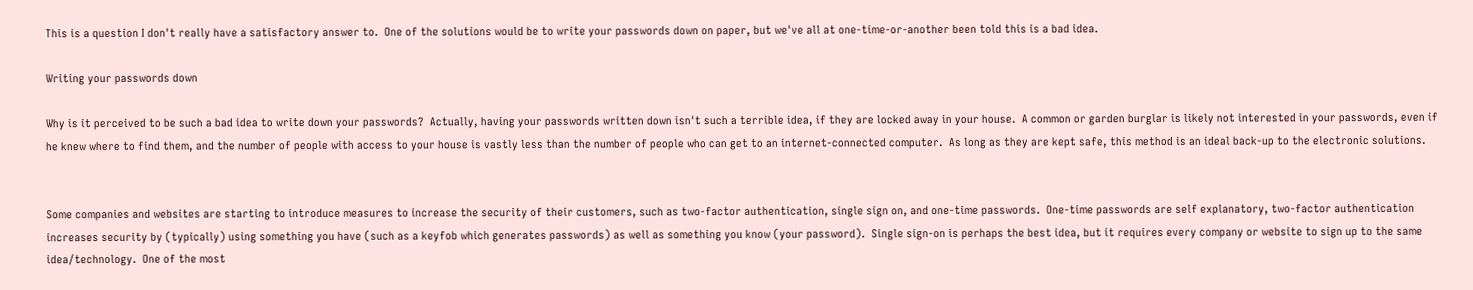This is a question I don't really have a satisfactory answer to.  One of the solutions would be to write your passwords down on paper, but we've all at one-time-or-another been told this is a bad idea.

Writing your passwords down

Why is it perceived to be such a bad idea to write down your passwords?  Actually, having your passwords written down isn't such a terrible idea, if they are locked away in your house.  A common or garden burglar is likely not interested in your passwords, even if he knew where to find them, and the number of people with access to your house is vastly less than the number of people who can get to an internet-connected computer.  As long as they are kept safe, this method is an ideal back-up to the electronic solutions.


Some companies and websites are starting to introduce measures to increase the security of their customers, such as two-factor authentication, single sign on, and one-time passwords.  One-time passwords are self explanatory, two-factor authentication increases security by (typically) using something you have (such as a keyfob which generates passwords) as well as something you know (your password).  Single sign-on is perhaps the best idea, but it requires every company or website to sign up to the same idea/technology.  One of the most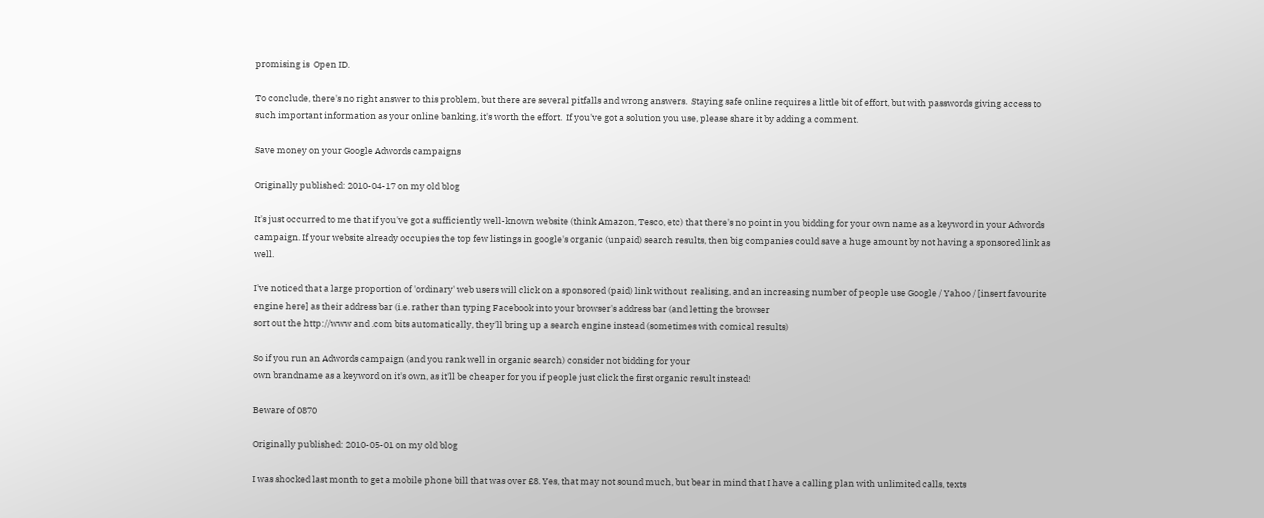promising is  Open ID.

To conclude, there's no right answer to this problem, but there are several pitfalls and wrong answers.  Staying safe online requires a little bit of effort, but with passwords giving access to such important information as your online banking, it's worth the effort.  If you've got a solution you use, please share it by adding a comment.

Save money on your Google Adwords campaigns

Originally published: 2010-04-17 on my old blog

It's just occurred to me that if you've got a sufficiently well-known website (think Amazon, Tesco, etc) that there's no point in you bidding for your own name as a keyword in your Adwords campaign. If your website already occupies the top few listings in google's organic (unpaid) search results, then big companies could save a huge amount by not having a sponsored link as well.

I've noticed that a large proportion of 'ordinary' web users will click on a sponsored (paid) link without  realising, and an increasing number of people use Google / Yahoo / [insert favourite engine here] as their address bar (i.e. rather than typing Facebook into your browser's address bar (and letting the browser
sort out the http://www and .com bits automatically, they'll bring up a search engine instead (sometimes with comical results)

So if you run an Adwords campaign (and you rank well in organic search) consider not bidding for your
own brandname as a keyword on it's own, as it'll be cheaper for you if people just click the first organic result instead!

Beware of 0870

Originally published: 2010-05-01 on my old blog

I was shocked last month to get a mobile phone bill that was over £8. Yes, that may not sound much, but bear in mind that I have a calling plan with unlimited calls, texts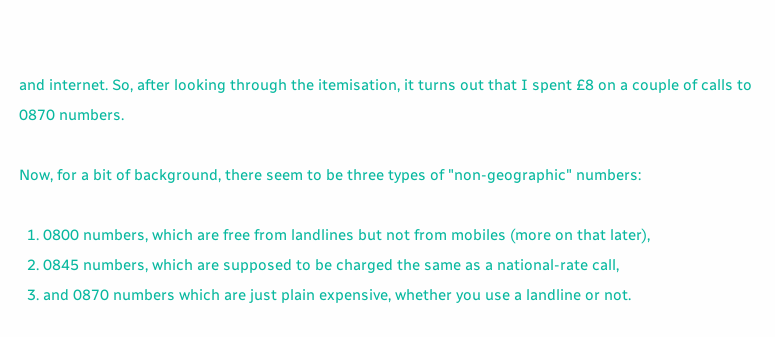and internet. So, after looking through the itemisation, it turns out that I spent £8 on a couple of calls to 0870 numbers.

Now, for a bit of background, there seem to be three types of "non-geographic" numbers:

  1. 0800 numbers, which are free from landlines but not from mobiles (more on that later),
  2. 0845 numbers, which are supposed to be charged the same as a national-rate call,
  3. and 0870 numbers which are just plain expensive, whether you use a landline or not.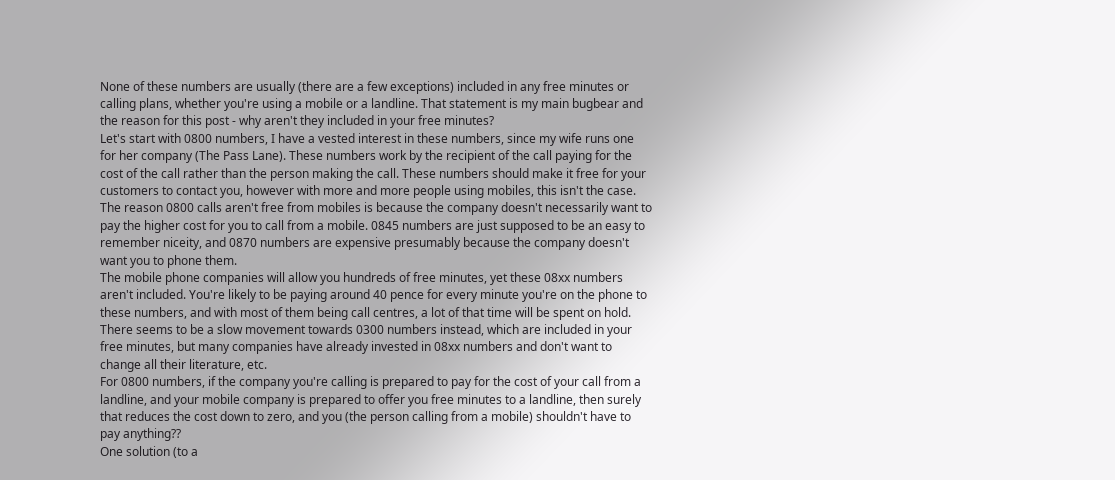None of these numbers are usually (there are a few exceptions) included in any free minutes or calling plans, whether you're using a mobile or a landline. That statement is my main bugbear and the reason for this post - why aren't they included in your free minutes?
Let's start with 0800 numbers, I have a vested interest in these numbers, since my wife runs one for her company (The Pass Lane). These numbers work by the recipient of the call paying for the cost of the call rather than the person making the call. These numbers should make it free for your customers to contact you, however with more and more people using mobiles, this isn't the case. The reason 0800 calls aren't free from mobiles is because the company doesn't necessarily want to pay the higher cost for you to call from a mobile. 0845 numbers are just supposed to be an easy to remember niceity, and 0870 numbers are expensive presumably because the company doesn't want you to phone them.
The mobile phone companies will allow you hundreds of free minutes, yet these 08xx numbers aren't included. You're likely to be paying around 40 pence for every minute you're on the phone to these numbers, and with most of them being call centres, a lot of that time will be spent on hold. There seems to be a slow movement towards 0300 numbers instead, which are included in your free minutes, but many companies have already invested in 08xx numbers and don't want to change all their literature, etc.
For 0800 numbers, if the company you're calling is prepared to pay for the cost of your call from a landline, and your mobile company is prepared to offer you free minutes to a landline, then surely that reduces the cost down to zero, and you (the person calling from a mobile) shouldn't have to pay anything??
One solution (to a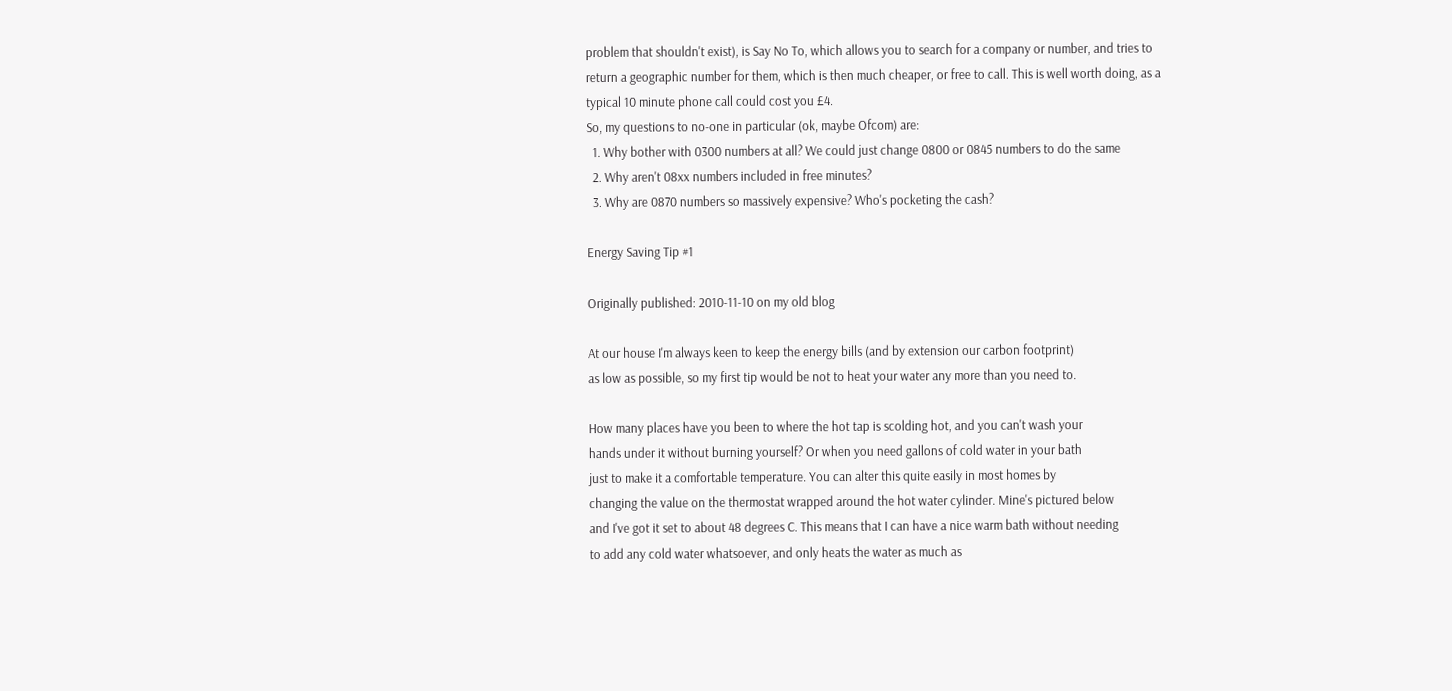problem that shouldn't exist), is Say No To, which allows you to search for a company or number, and tries to return a geographic number for them, which is then much cheaper, or free to call. This is well worth doing, as a typical 10 minute phone call could cost you £4.
So, my questions to no-one in particular (ok, maybe Ofcom) are:
  1. Why bother with 0300 numbers at all? We could just change 0800 or 0845 numbers to do the same
  2. Why aren't 08xx numbers included in free minutes?
  3. Why are 0870 numbers so massively expensive? Who's pocketing the cash?

Energy Saving Tip #1

Originally published: 2010-11-10 on my old blog

At our house I'm always keen to keep the energy bills (and by extension our carbon footprint)
as low as possible, so my first tip would be not to heat your water any more than you need to.

How many places have you been to where the hot tap is scolding hot, and you can't wash your
hands under it without burning yourself? Or when you need gallons of cold water in your bath
just to make it a comfortable temperature. You can alter this quite easily in most homes by
changing the value on the thermostat wrapped around the hot water cylinder. Mine's pictured below
and I've got it set to about 48 degrees C. This means that I can have a nice warm bath without needing
to add any cold water whatsoever, and only heats the water as much as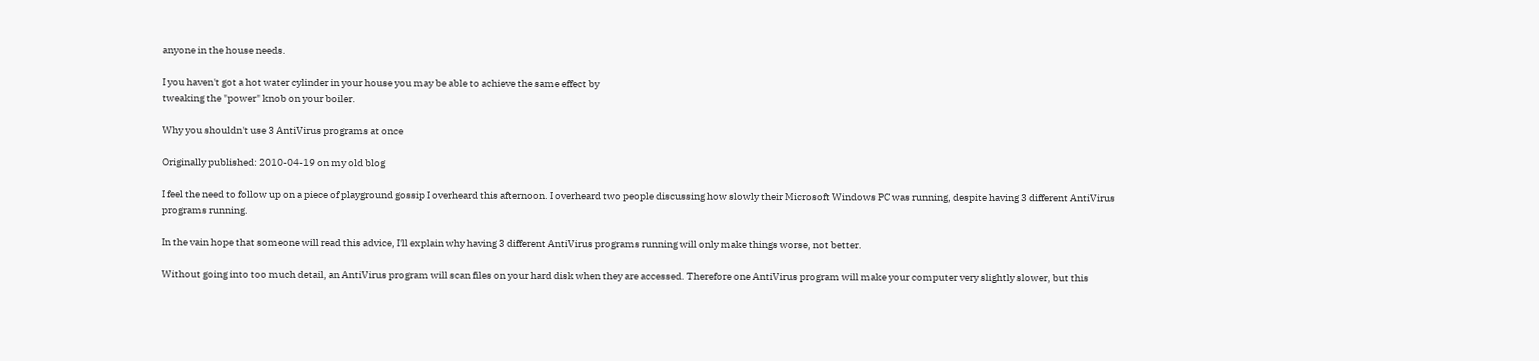anyone in the house needs.

I you haven't got a hot water cylinder in your house you may be able to achieve the same effect by
tweaking the "power" knob on your boiler.

Why you shouldn't use 3 AntiVirus programs at once

Originally published: 2010-04-19 on my old blog

I feel the need to follow up on a piece of playground gossip I overheard this afternoon. I overheard two people discussing how slowly their Microsoft Windows PC was running, despite having 3 different AntiVirus programs running.

In the vain hope that someone will read this advice, I'll explain why having 3 different AntiVirus programs running will only make things worse, not better.

Without going into too much detail, an AntiVirus program will scan files on your hard disk when they are accessed. Therefore one AntiVirus program will make your computer very slightly slower, but this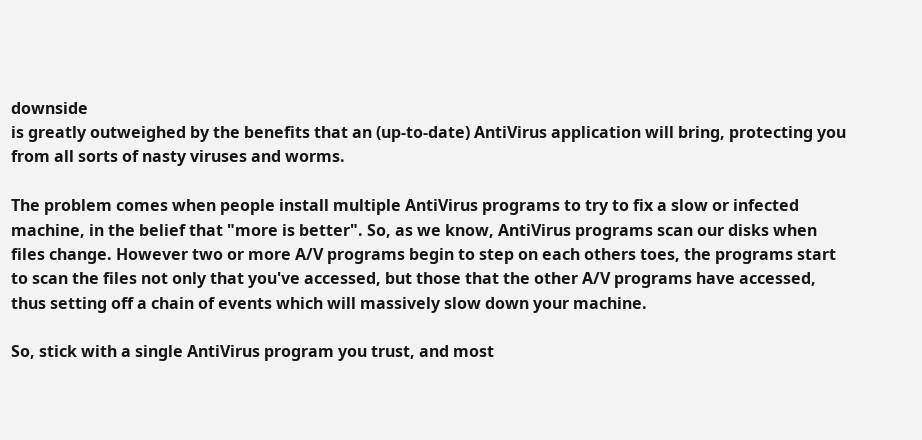downside
is greatly outweighed by the benefits that an (up-to-date) AntiVirus application will bring, protecting you from all sorts of nasty viruses and worms.

The problem comes when people install multiple AntiVirus programs to try to fix a slow or infected machine, in the belief that "more is better". So, as we know, AntiVirus programs scan our disks when files change. However two or more A/V programs begin to step on each others toes, the programs start to scan the files not only that you've accessed, but those that the other A/V programs have accessed, thus setting off a chain of events which will massively slow down your machine.

So, stick with a single AntiVirus program you trust, and most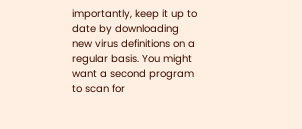importantly, keep it up to date by downloading
new virus definitions on a regular basis. You might want a second program to scan for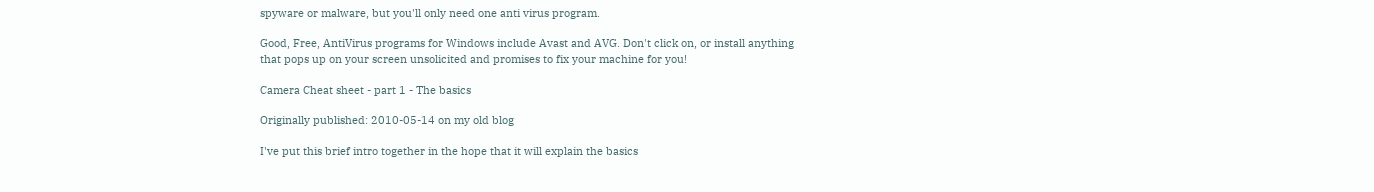spyware or malware, but you'll only need one anti virus program.

Good, Free, AntiVirus programs for Windows include Avast and AVG. Don't click on, or install anything
that pops up on your screen unsolicited and promises to fix your machine for you!

Camera Cheat sheet - part 1 - The basics

Originally published: 2010-05-14 on my old blog

I've put this brief intro together in the hope that it will explain the basics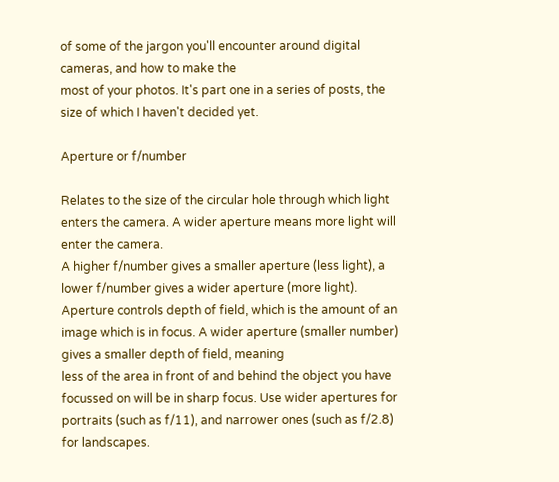of some of the jargon you'll encounter around digital cameras, and how to make the
most of your photos. It's part one in a series of posts, the size of which I haven't decided yet.

Aperture or f/number

Relates to the size of the circular hole through which light enters the camera. A wider aperture means more light will enter the camera.
A higher f/number gives a smaller aperture (less light), a lower f/number gives a wider aperture (more light).
Aperture controls depth of field, which is the amount of an image which is in focus. A wider aperture (smaller number) gives a smaller depth of field, meaning
less of the area in front of and behind the object you have focussed on will be in sharp focus. Use wider apertures for portraits (such as f/11), and narrower ones (such as f/2.8) for landscapes.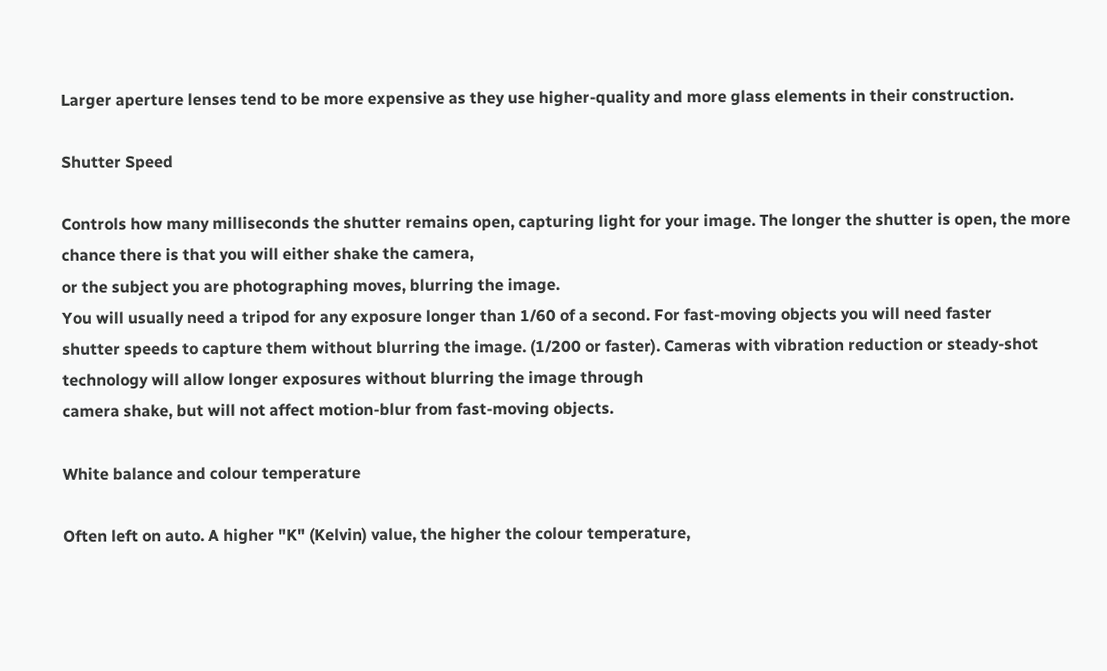Larger aperture lenses tend to be more expensive as they use higher-quality and more glass elements in their construction.

Shutter Speed

Controls how many milliseconds the shutter remains open, capturing light for your image. The longer the shutter is open, the more chance there is that you will either shake the camera,
or the subject you are photographing moves, blurring the image.
You will usually need a tripod for any exposure longer than 1/60 of a second. For fast-moving objects you will need faster
shutter speeds to capture them without blurring the image. (1/200 or faster). Cameras with vibration reduction or steady-shot technology will allow longer exposures without blurring the image through
camera shake, but will not affect motion-blur from fast-moving objects.

White balance and colour temperature

Often left on auto. A higher "K" (Kelvin) value, the higher the colour temperature,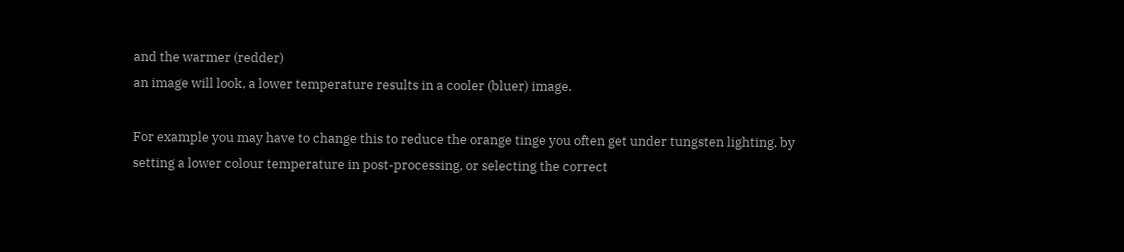and the warmer (redder)
an image will look, a lower temperature results in a cooler (bluer) image.

For example you may have to change this to reduce the orange tinge you often get under tungsten lighting, by setting a lower colour temperature in post-processing, or selecting the correct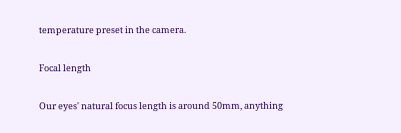temperature preset in the camera.

Focal length

Our eyes' natural focus length is around 50mm, anything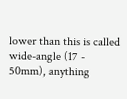lower than this is called wide-angle (17 - 50mm), anything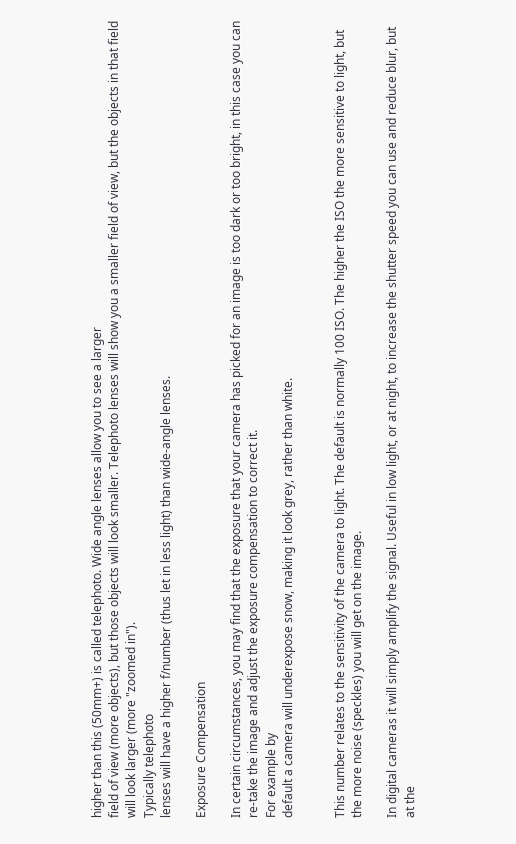higher than this (50mm+) is called telephoto. Wide angle lenses allow you to see a larger
field of view (more objects), but those objects will look smaller. Telephoto lenses will show you a smaller field of view, but the objects in that field will look larger (more "zoomed in").
Typically telephoto
lenses will have a higher f/number (thus let in less light) than wide-angle lenses.

Exposure Compensation

In certain circumstances, you may find that the exposure that your camera has picked for an image is too dark or too bright, in this case you can re-take the image and adjust the exposure compensation to correct it.
For example by
default a camera will underexpose snow, making it look grey, rather than white.


This number relates to the sensitivity of the camera to light. The default is normally 100 ISO. The higher the ISO the more sensitive to light, but the more noise (speckles) you will get on the image.

In digital cameras it will simply amplify the signal. Useful in low light, or at night, to increase the shutter speed you can use and reduce blur, but at the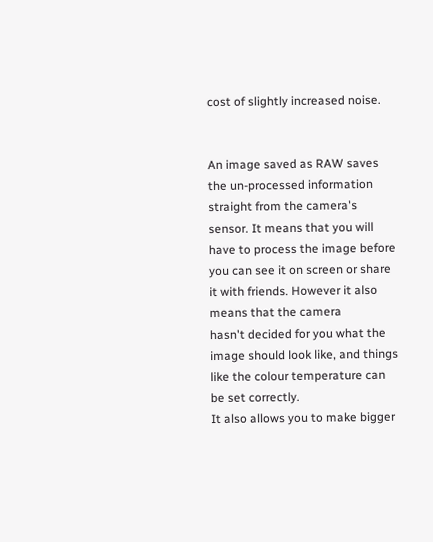cost of slightly increased noise.


An image saved as RAW saves the un-processed information straight from the camera's sensor. It means that you will have to process the image before you can see it on screen or share it with friends. However it also means that the camera
hasn't decided for you what the image should look like, and things like the colour temperature can be set correctly.
It also allows you to make bigger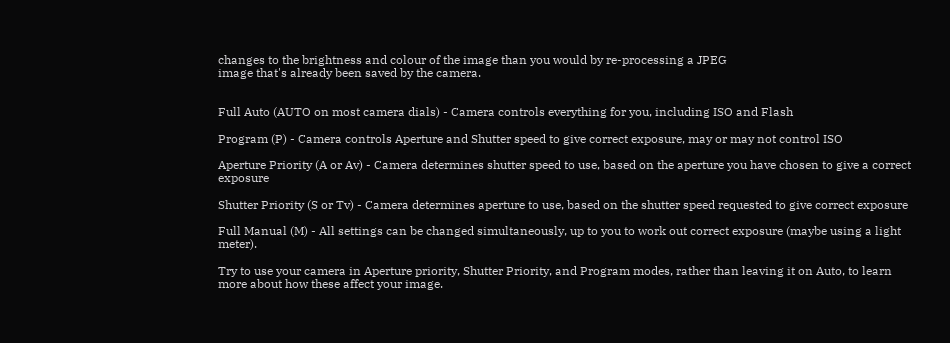changes to the brightness and colour of the image than you would by re-processing a JPEG
image that's already been saved by the camera.


Full Auto (AUTO on most camera dials) - Camera controls everything for you, including ISO and Flash

Program (P) - Camera controls Aperture and Shutter speed to give correct exposure, may or may not control ISO

Aperture Priority (A or Av) - Camera determines shutter speed to use, based on the aperture you have chosen to give a correct exposure

Shutter Priority (S or Tv) - Camera determines aperture to use, based on the shutter speed requested to give correct exposure

Full Manual (M) - All settings can be changed simultaneously, up to you to work out correct exposure (maybe using a light meter).

Try to use your camera in Aperture priority, Shutter Priority, and Program modes, rather than leaving it on Auto, to learn more about how these affect your image.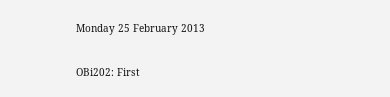Monday 25 February 2013

OBi202: First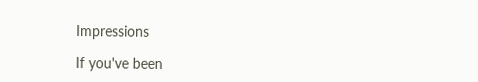Impressions

If you've been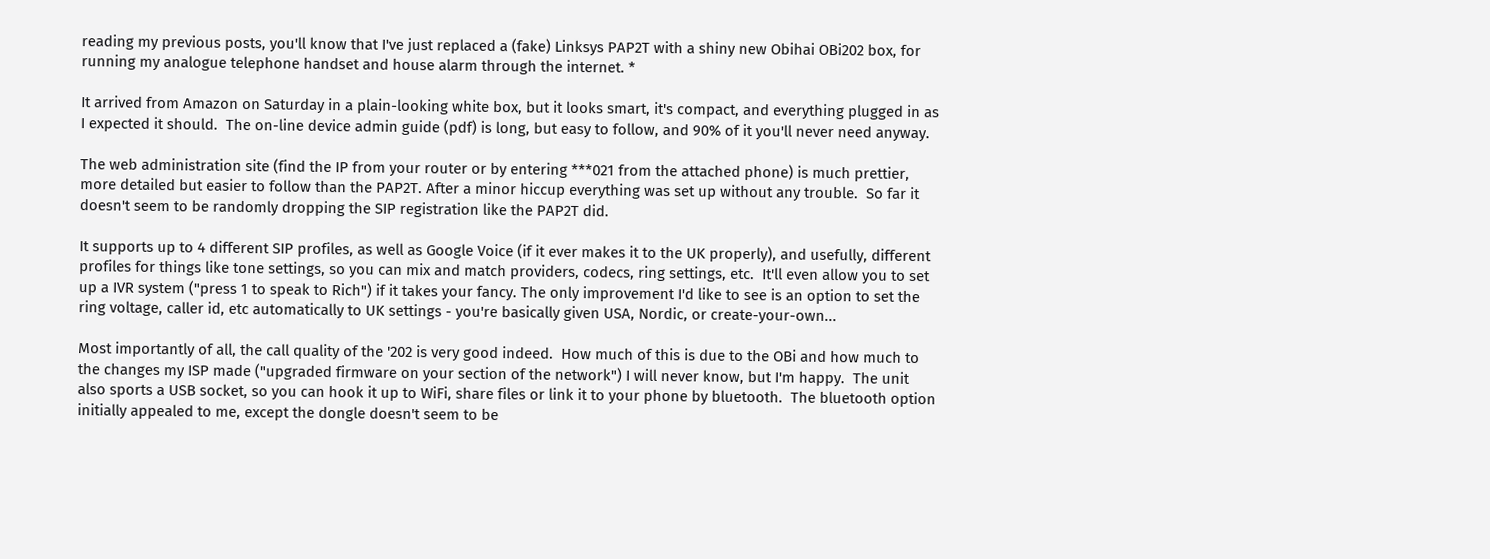reading my previous posts, you'll know that I've just replaced a (fake) Linksys PAP2T with a shiny new Obihai OBi202 box, for running my analogue telephone handset and house alarm through the internet. *

It arrived from Amazon on Saturday in a plain-looking white box, but it looks smart, it's compact, and everything plugged in as I expected it should.  The on-line device admin guide (pdf) is long, but easy to follow, and 90% of it you'll never need anyway.

The web administration site (find the IP from your router or by entering ***021 from the attached phone) is much prettier, more detailed but easier to follow than the PAP2T. After a minor hiccup everything was set up without any trouble.  So far it doesn't seem to be randomly dropping the SIP registration like the PAP2T did.

It supports up to 4 different SIP profiles, as well as Google Voice (if it ever makes it to the UK properly), and usefully, different profiles for things like tone settings, so you can mix and match providers, codecs, ring settings, etc.  It'll even allow you to set up a IVR system ("press 1 to speak to Rich") if it takes your fancy. The only improvement I'd like to see is an option to set the ring voltage, caller id, etc automatically to UK settings - you're basically given USA, Nordic, or create-your-own...

Most importantly of all, the call quality of the '202 is very good indeed.  How much of this is due to the OBi and how much to the changes my ISP made ("upgraded firmware on your section of the network") I will never know, but I'm happy.  The unit also sports a USB socket, so you can hook it up to WiFi, share files or link it to your phone by bluetooth.  The bluetooth option initially appealed to me, except the dongle doesn't seem to be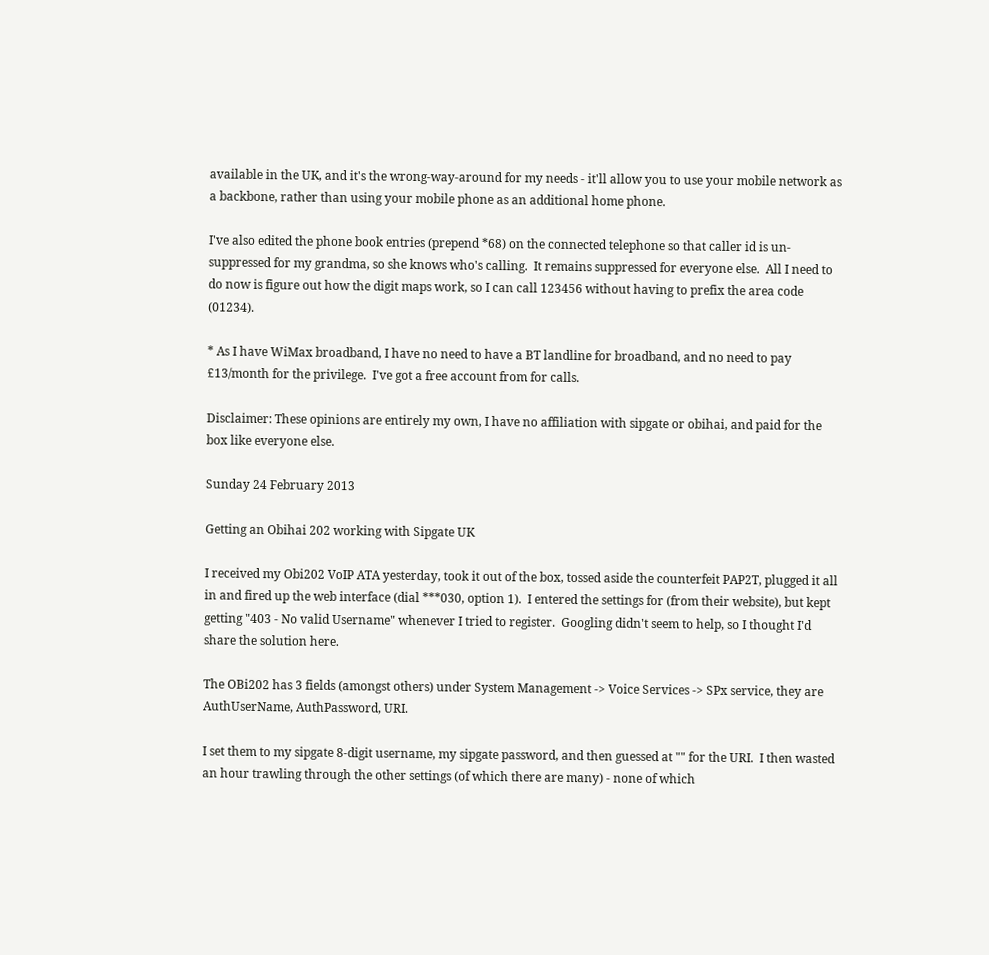available in the UK, and it's the wrong-way-around for my needs - it'll allow you to use your mobile network as a backbone, rather than using your mobile phone as an additional home phone.

I've also edited the phone book entries (prepend *68) on the connected telephone so that caller id is un-suppressed for my grandma, so she knows who's calling.  It remains suppressed for everyone else.  All I need to do now is figure out how the digit maps work, so I can call 123456 without having to prefix the area code (01234).

* As I have WiMax broadband, I have no need to have a BT landline for broadband, and no need to pay £13/month for the privilege.  I've got a free account from for calls.

Disclaimer: These opinions are entirely my own, I have no affiliation with sipgate or obihai, and paid for the box like everyone else.

Sunday 24 February 2013

Getting an Obihai 202 working with Sipgate UK

I received my Obi202 VoIP ATA yesterday, took it out of the box, tossed aside the counterfeit PAP2T, plugged it all in and fired up the web interface (dial ***030, option 1).  I entered the settings for (from their website), but kept getting "403 - No valid Username" whenever I tried to register.  Googling didn't seem to help, so I thought I'd share the solution here.

The OBi202 has 3 fields (amongst others) under System Management -> Voice Services -> SPx service, they are AuthUserName, AuthPassword, URI.

I set them to my sipgate 8-digit username, my sipgate password, and then guessed at "" for the URI.  I then wasted an hour trawling through the other settings (of which there are many) - none of which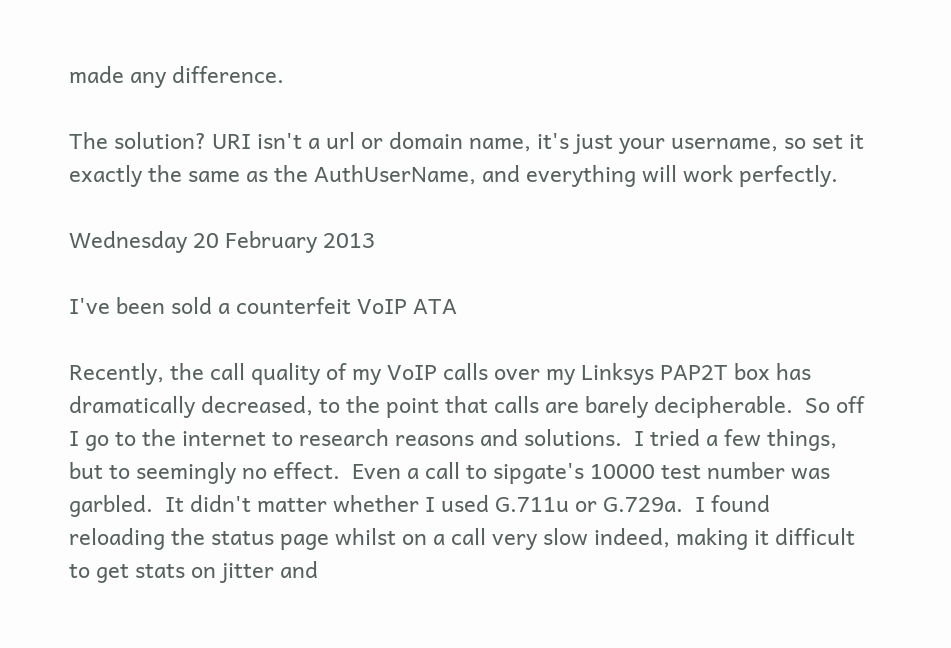made any difference.

The solution? URI isn't a url or domain name, it's just your username, so set it exactly the same as the AuthUserName, and everything will work perfectly.

Wednesday 20 February 2013

I've been sold a counterfeit VoIP ATA

Recently, the call quality of my VoIP calls over my Linksys PAP2T box has dramatically decreased, to the point that calls are barely decipherable.  So off I go to the internet to research reasons and solutions.  I tried a few things, but to seemingly no effect.  Even a call to sipgate's 10000 test number was garbled.  It didn't matter whether I used G.711u or G.729a.  I found reloading the status page whilst on a call very slow indeed, making it difficult to get stats on jitter and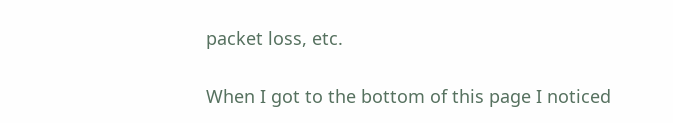packet loss, etc.

When I got to the bottom of this page I noticed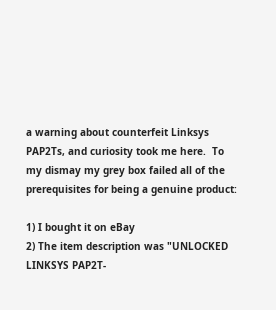a warning about counterfeit Linksys PAP2Ts, and curiosity took me here.  To my dismay my grey box failed all of the prerequisites for being a genuine product:

1) I bought it on eBay
2) The item description was "UNLOCKED LINKSYS PAP2T-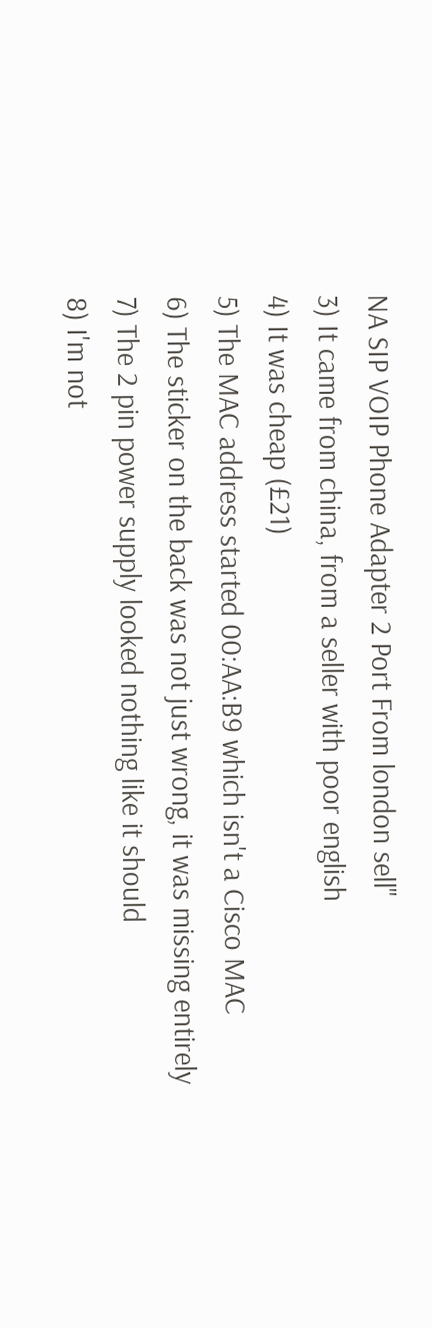NA SIP VOIP Phone Adapter 2 Port From london sell"
3) It came from china, from a seller with poor english
4) It was cheap (£21)
5) The MAC address started 00:AA:B9 which isn't a Cisco MAC
6) The sticker on the back was not just wrong, it was missing entirely
7) The 2 pin power supply looked nothing like it should
8) I'm not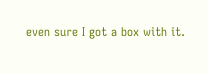even sure I got a box with it.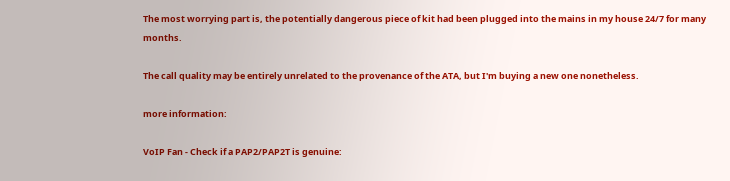The most worrying part is, the potentially dangerous piece of kit had been plugged into the mains in my house 24/7 for many months.

The call quality may be entirely unrelated to the provenance of the ATA, but I'm buying a new one nonetheless.

more information:

VoIP Fan - Check if a PAP2/PAP2T is genuine: